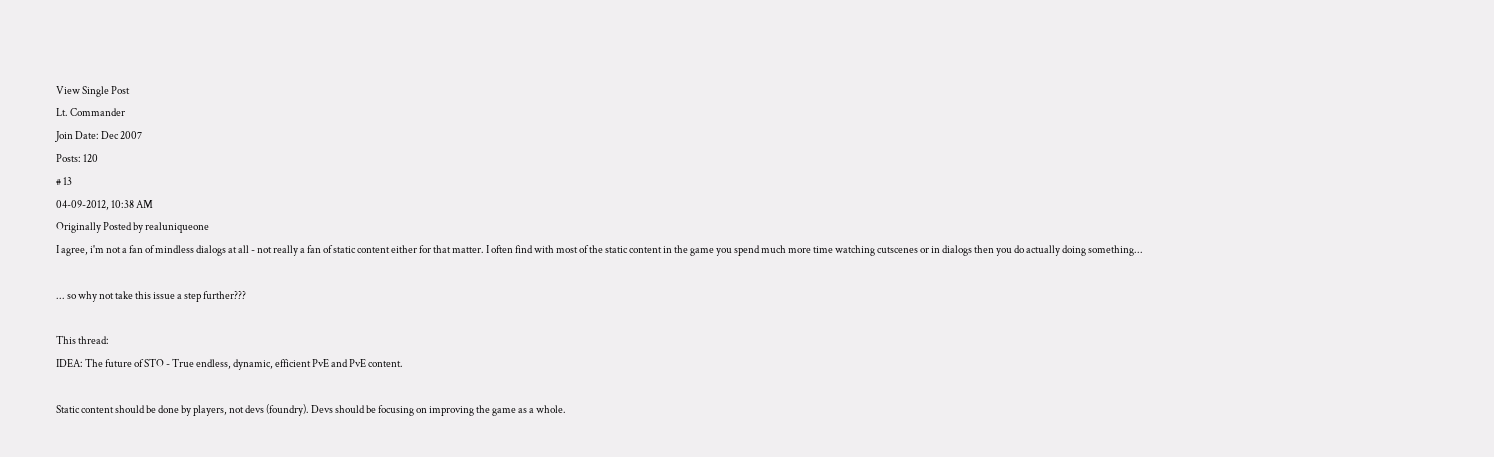View Single Post
Lt. Commander
Join Date: Dec 2007
Posts: 120
# 13
04-09-2012, 10:38 AM
Originally Posted by realuniqueone
I agree, i'm not a fan of mindless dialogs at all - not really a fan of static content either for that matter. I often find with most of the static content in the game you spend much more time watching cutscenes or in dialogs then you do actually doing something...

... so why not take this issue a step further???

This thread:
IDEA: The future of STO - True endless, dynamic, efficient PvE and PvE content.

Static content should be done by players, not devs (foundry). Devs should be focusing on improving the game as a whole.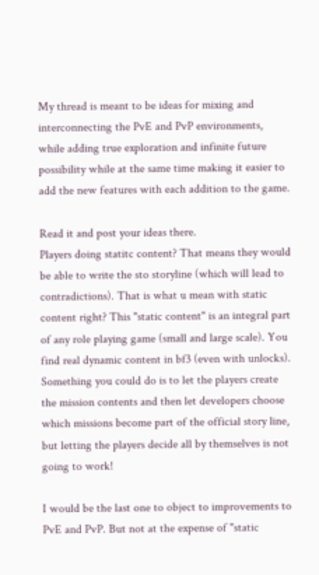My thread is meant to be ideas for mixing and interconnecting the PvE and PvP environments, while adding true exploration and infinite future possibility while at the same time making it easier to add the new features with each addition to the game.

Read it and post your ideas there.
Players doing statitc content? That means they would be able to write the sto storyline (which will lead to contradictions). That is what u mean with static content right? This "static content" is an integral part of any role playing game (small and large scale). You find real dynamic content in bf3 (even with unlocks). Something you could do is to let the players create the mission contents and then let developers choose which missions become part of the official story line, but letting the players decide all by themselves is not going to work!

I would be the last one to object to improvements to PvE and PvP. But not at the expense of "static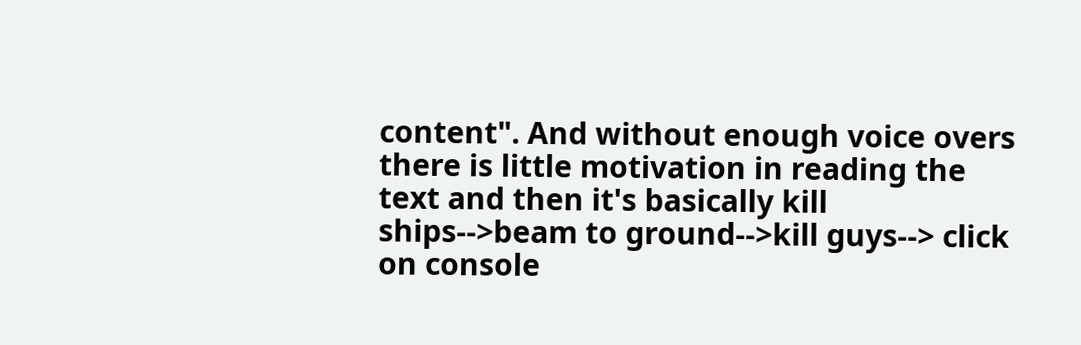content". And without enough voice overs there is little motivation in reading the text and then it's basically kill ships-->beam to ground-->kill guys--> click on console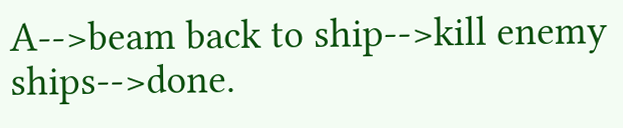A-->beam back to ship-->kill enemy ships-->done.